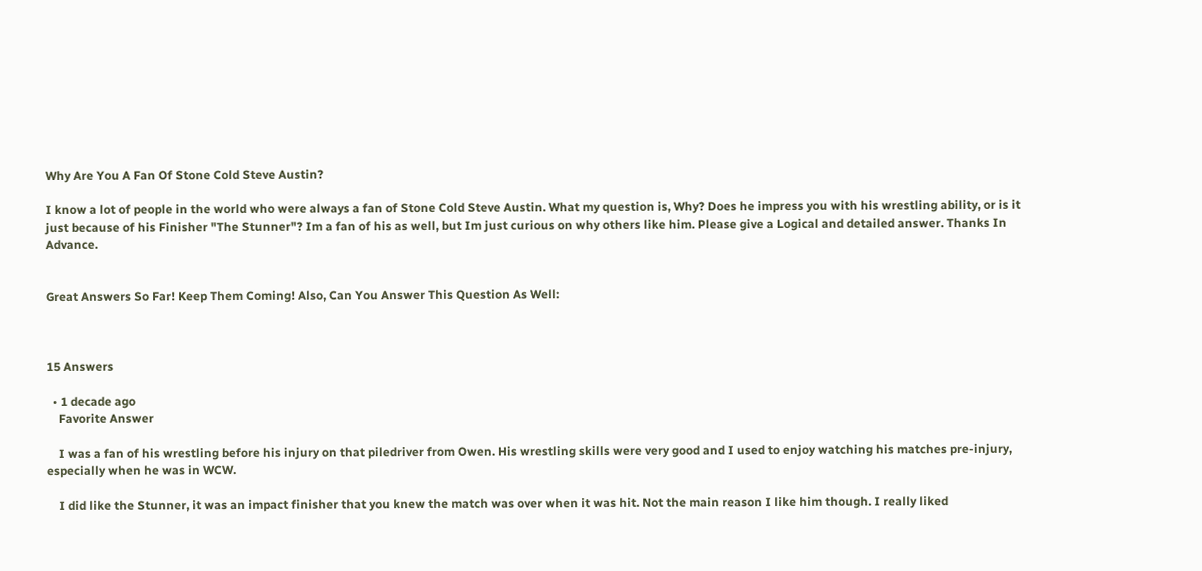Why Are You A Fan Of Stone Cold Steve Austin?

I know a lot of people in the world who were always a fan of Stone Cold Steve Austin. What my question is, Why? Does he impress you with his wrestling ability, or is it just because of his Finisher "The Stunner"? Im a fan of his as well, but Im just curious on why others like him. Please give a Logical and detailed answer. Thanks In Advance.


Great Answers So Far! Keep Them Coming! Also, Can You Answer This Question As Well:



15 Answers

  • 1 decade ago
    Favorite Answer

    I was a fan of his wrestling before his injury on that piledriver from Owen. His wrestling skills were very good and I used to enjoy watching his matches pre-injury, especially when he was in WCW.

    I did like the Stunner, it was an impact finisher that you knew the match was over when it was hit. Not the main reason I like him though. I really liked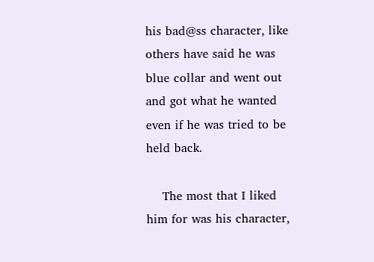his bad@ss character, like others have said he was blue collar and went out and got what he wanted even if he was tried to be held back.

    The most that I liked him for was his character,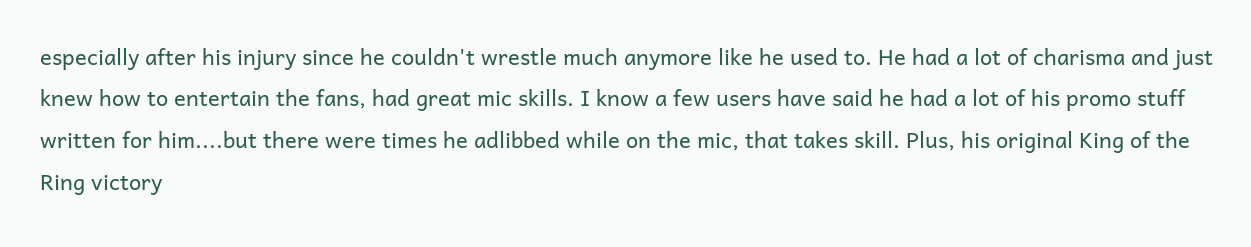especially after his injury since he couldn't wrestle much anymore like he used to. He had a lot of charisma and just knew how to entertain the fans, had great mic skills. I know a few users have said he had a lot of his promo stuff written for him....but there were times he adlibbed while on the mic, that takes skill. Plus, his original King of the Ring victory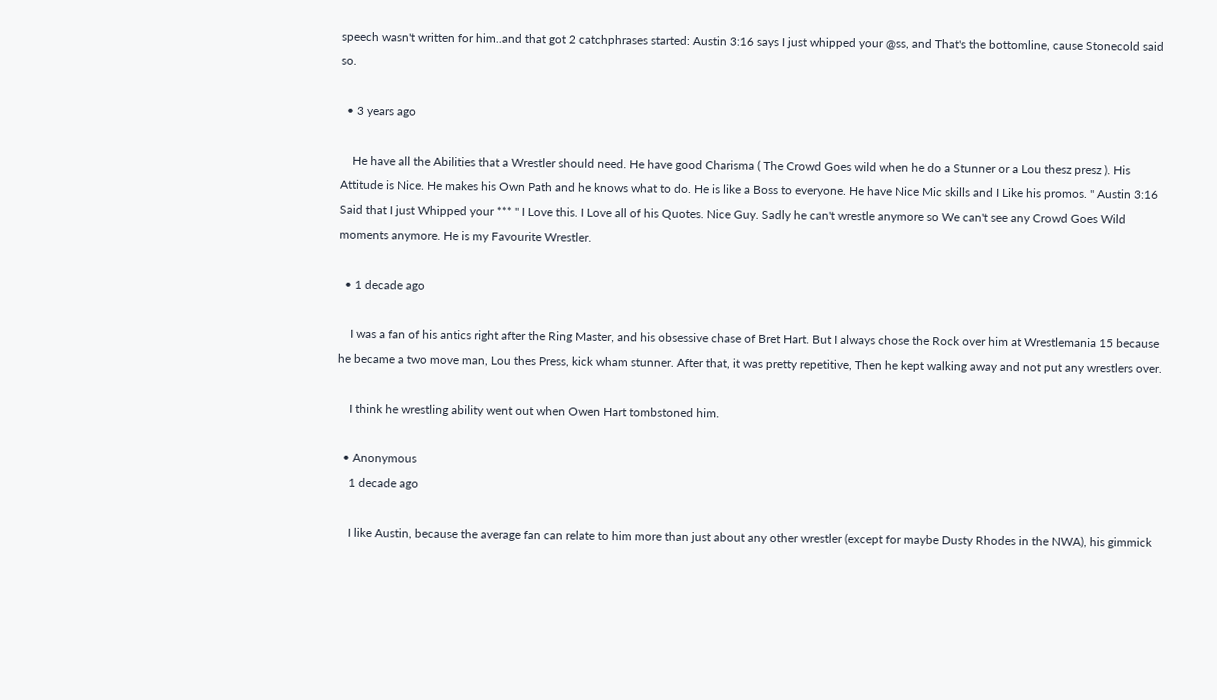speech wasn't written for him..and that got 2 catchphrases started: Austin 3:16 says I just whipped your @ss, and That's the bottomline, cause Stonecold said so.

  • 3 years ago

    He have all the Abilities that a Wrestler should need. He have good Charisma ( The Crowd Goes wild when he do a Stunner or a Lou thesz presz ). His Attitude is Nice. He makes his Own Path and he knows what to do. He is like a Boss to everyone. He have Nice Mic skills and I Like his promos. " Austin 3:16 Said that I just Whipped your *** " I Love this. I Love all of his Quotes. Nice Guy. Sadly he can't wrestle anymore so We can't see any Crowd Goes Wild moments anymore. He is my Favourite Wrestler.

  • 1 decade ago

    I was a fan of his antics right after the Ring Master, and his obsessive chase of Bret Hart. But I always chose the Rock over him at Wrestlemania 15 because he became a two move man, Lou thes Press, kick wham stunner. After that, it was pretty repetitive, Then he kept walking away and not put any wrestlers over.

    I think he wrestling ability went out when Owen Hart tombstoned him.

  • Anonymous
    1 decade ago

    I like Austin, because the average fan can relate to him more than just about any other wrestler (except for maybe Dusty Rhodes in the NWA), his gimmick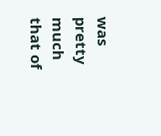was pretty much that of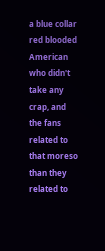a blue collar red blooded American who didn't take any crap, and the fans related to that moreso than they related to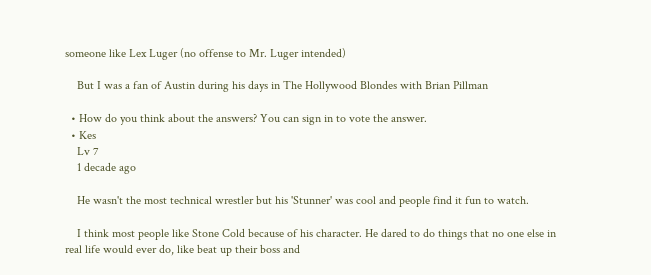someone like Lex Luger (no offense to Mr. Luger intended)

    But I was a fan of Austin during his days in The Hollywood Blondes with Brian Pillman

  • How do you think about the answers? You can sign in to vote the answer.
  • Kes
    Lv 7
    1 decade ago

    He wasn't the most technical wrestler but his 'Stunner' was cool and people find it fun to watch.

    I think most people like Stone Cold because of his character. He dared to do things that no one else in real life would ever do, like beat up their boss and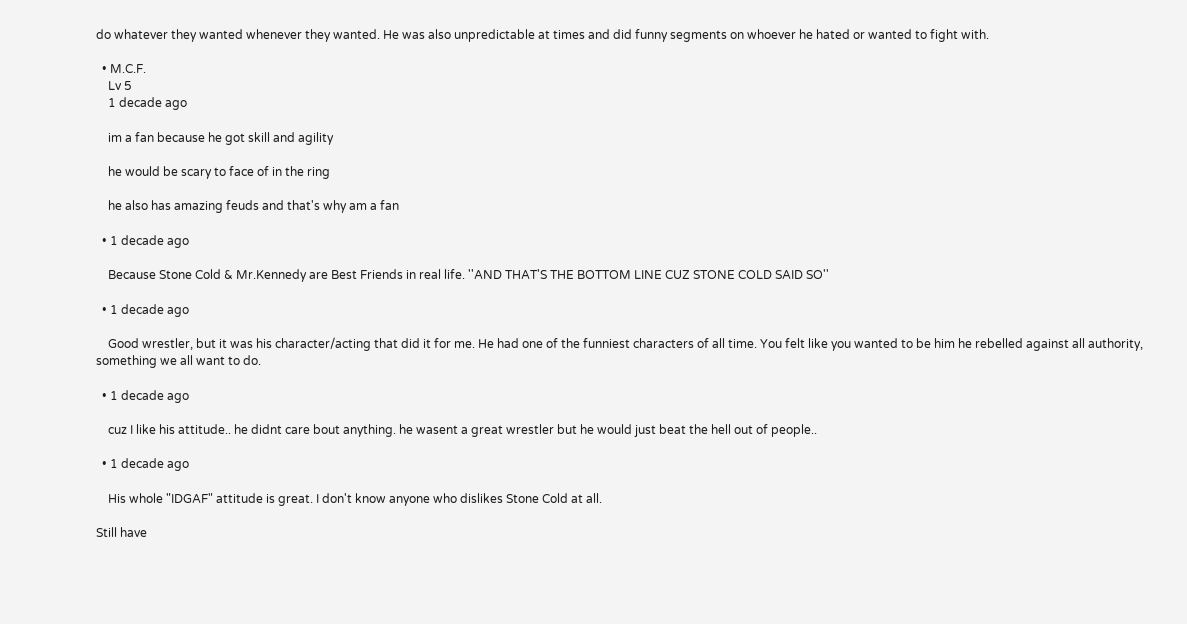do whatever they wanted whenever they wanted. He was also unpredictable at times and did funny segments on whoever he hated or wanted to fight with.

  • M.C.F.
    Lv 5
    1 decade ago

    im a fan because he got skill and agility

    he would be scary to face of in the ring

    he also has amazing feuds and that's why am a fan

  • 1 decade ago

    Because Stone Cold & Mr.Kennedy are Best Friends in real life. ''AND THAT'S THE BOTTOM LINE CUZ STONE COLD SAID SO''

  • 1 decade ago

    Good wrestler, but it was his character/acting that did it for me. He had one of the funniest characters of all time. You felt like you wanted to be him he rebelled against all authority, something we all want to do.

  • 1 decade ago

    cuz I like his attitude.. he didnt care bout anything. he wasent a great wrestler but he would just beat the hell out of people..

  • 1 decade ago

    His whole "IDGAF" attitude is great. I don't know anyone who dislikes Stone Cold at all.

Still have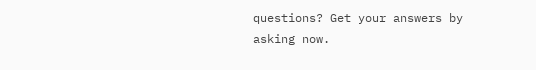questions? Get your answers by asking now.